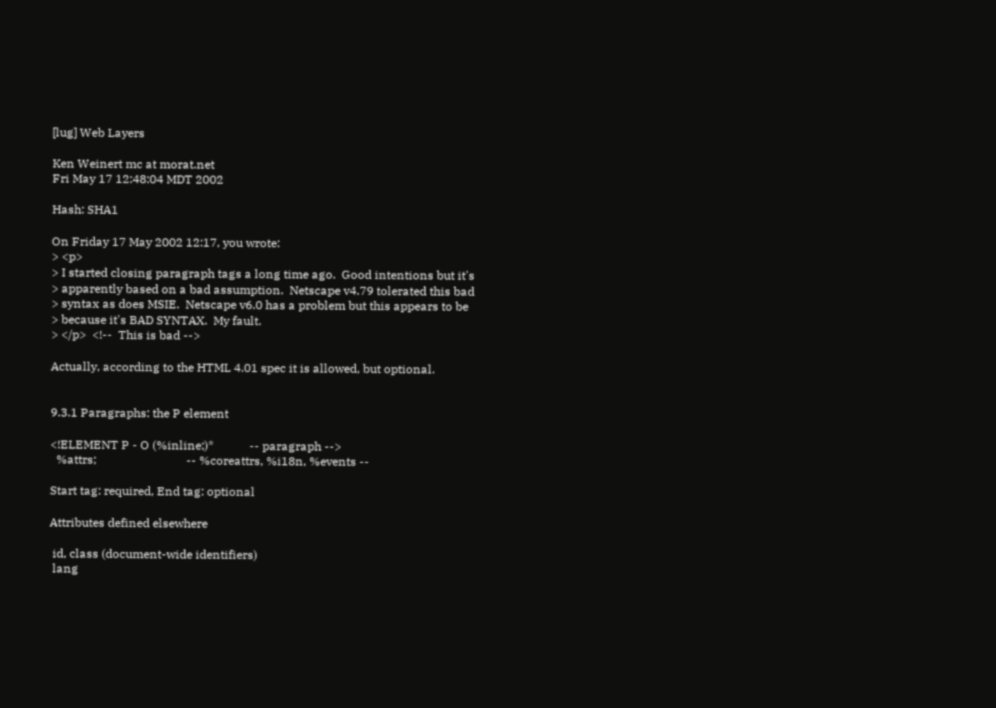[lug] Web Layers

Ken Weinert mc at morat.net
Fri May 17 12:48:04 MDT 2002

Hash: SHA1

On Friday 17 May 2002 12:17, you wrote:
> <p>
> I started closing paragraph tags a long time ago.  Good intentions but it's
> apparently based on a bad assumption.  Netscape v4.79 tolerated this bad
> syntax as does MSIE.  Netscape v6.0 has a problem but this appears to be
> because it's BAD SYNTAX.  My fault.
> </p>  <!--  This is bad -->

Actually, according to the HTML 4.01 spec it is allowed, but optional.


9.3.1 Paragraphs: the P element

<!ELEMENT P - O (%inline;)*            -- paragraph -->
  %attrs;                              -- %coreattrs, %i18n, %events --

Start tag: required, End tag: optional

Attributes defined elsewhere

 id, class (document-wide identifiers)
 lang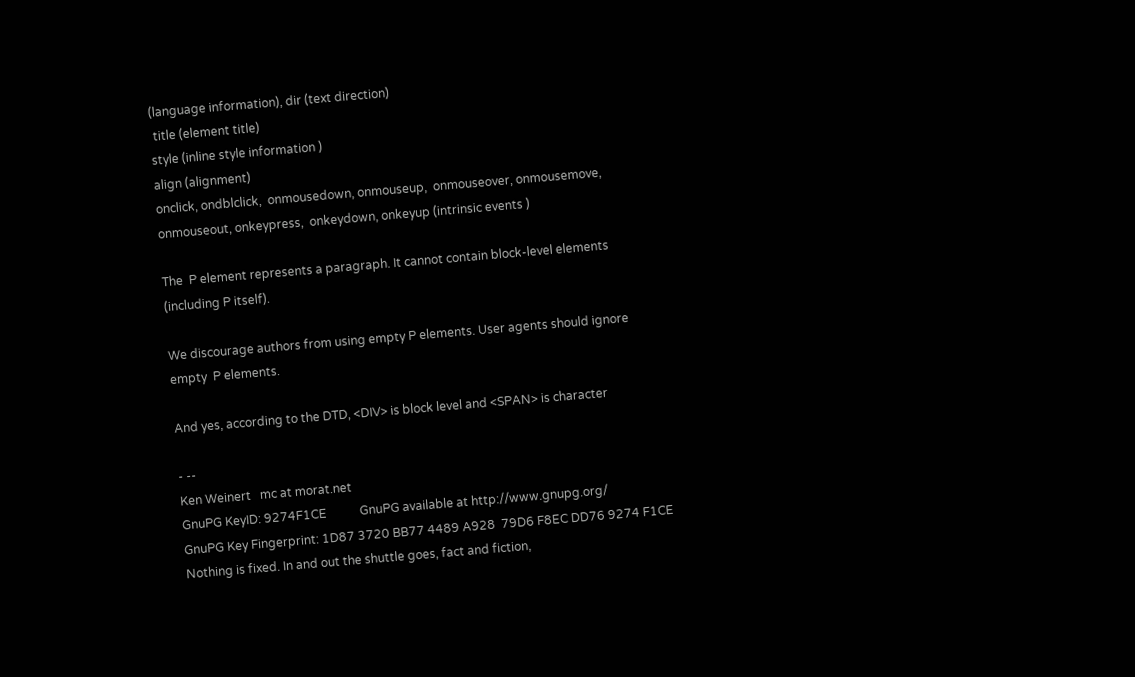(language information), dir (text direction)
 title (element title)
style (inline style information )
align (alignment)
onclick, ondblclick,  onmousedown, onmouseup,  onmouseover, onmousemove,
onmouseout, onkeypress,  onkeydown, onkeyup (intrinsic events )

The  P element represents a paragraph. It cannot contain block-level elements
(including P itself).

We discourage authors from using empty P elements. User agents should ignore
empty  P elements.

And yes, according to the DTD, <DIV> is block level and <SPAN> is character

- --
Ken Weinert   mc at morat.net
GnuPG KeyID: 9274F1CE           GnuPG available at http://www.gnupg.org/
GnuPG Key Fingerprint: 1D87 3720 BB77 4489 A928  79D6 F8EC DD76 9274 F1CE
Nothing is fixed. In and out the shuttle goes, fact and fiction,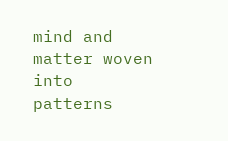mind and
matter woven into patterns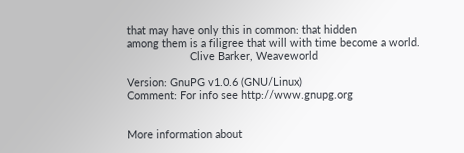that may have only this in common: that hidden
among them is a filigree that will with time become a world.
                     Clive Barker, Weaveworld

Version: GnuPG v1.0.6 (GNU/Linux)
Comment: For info see http://www.gnupg.org


More information about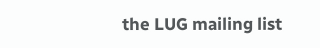the LUG mailing list